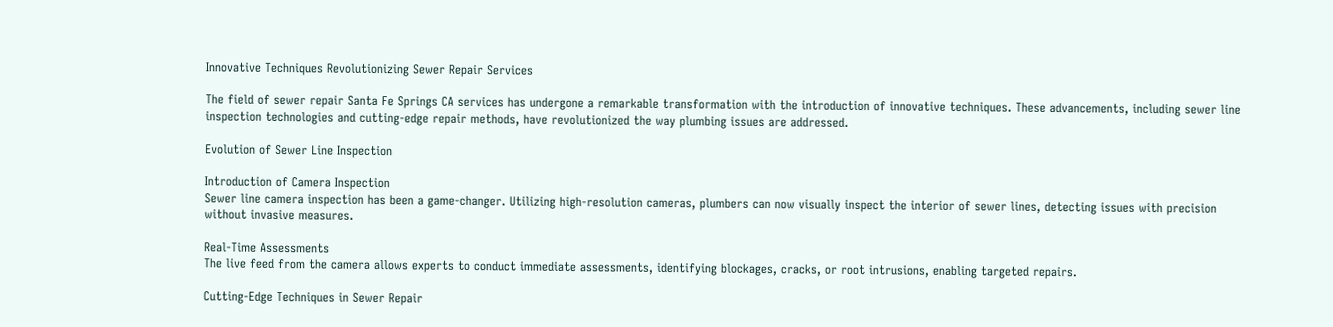Innovative Techniques Revolutionizing Sewer Repair Services

The field of sewer repair Santa Fe Springs CA services has undergone a remarkable transformation with the introduction of innovative techniques. These advancements, including sewer line inspection technologies and cutting-edge repair methods, have revolutionized the way plumbing issues are addressed.

Evolution of Sewer Line Inspection

Introduction of Camera Inspection
Sewer line camera inspection has been a game-changer. Utilizing high-resolution cameras, plumbers can now visually inspect the interior of sewer lines, detecting issues with precision without invasive measures.

Real-Time Assessments
The live feed from the camera allows experts to conduct immediate assessments, identifying blockages, cracks, or root intrusions, enabling targeted repairs.

Cutting-Edge Techniques in Sewer Repair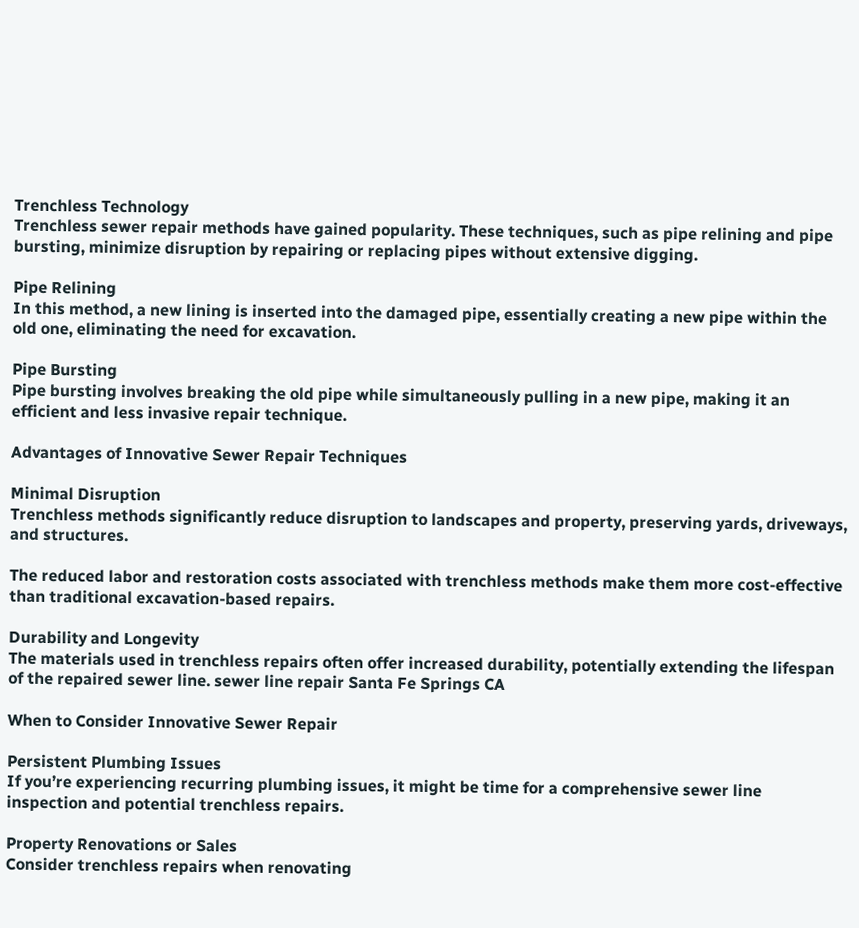Trenchless Technology
Trenchless sewer repair methods have gained popularity. These techniques, such as pipe relining and pipe bursting, minimize disruption by repairing or replacing pipes without extensive digging.

Pipe Relining
In this method, a new lining is inserted into the damaged pipe, essentially creating a new pipe within the old one, eliminating the need for excavation.

Pipe Bursting
Pipe bursting involves breaking the old pipe while simultaneously pulling in a new pipe, making it an efficient and less invasive repair technique.

Advantages of Innovative Sewer Repair Techniques

Minimal Disruption
Trenchless methods significantly reduce disruption to landscapes and property, preserving yards, driveways, and structures.

The reduced labor and restoration costs associated with trenchless methods make them more cost-effective than traditional excavation-based repairs.

Durability and Longevity
The materials used in trenchless repairs often offer increased durability, potentially extending the lifespan of the repaired sewer line. sewer line repair Santa Fe Springs CA

When to Consider Innovative Sewer Repair

Persistent Plumbing Issues
If you’re experiencing recurring plumbing issues, it might be time for a comprehensive sewer line inspection and potential trenchless repairs.

Property Renovations or Sales
Consider trenchless repairs when renovating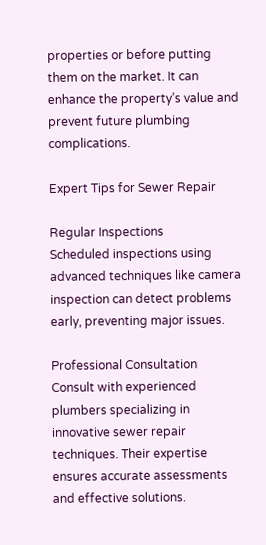properties or before putting them on the market. It can enhance the property’s value and prevent future plumbing complications.

Expert Tips for Sewer Repair

Regular Inspections
Scheduled inspections using advanced techniques like camera inspection can detect problems early, preventing major issues.

Professional Consultation
Consult with experienced plumbers specializing in innovative sewer repair techniques. Their expertise ensures accurate assessments and effective solutions.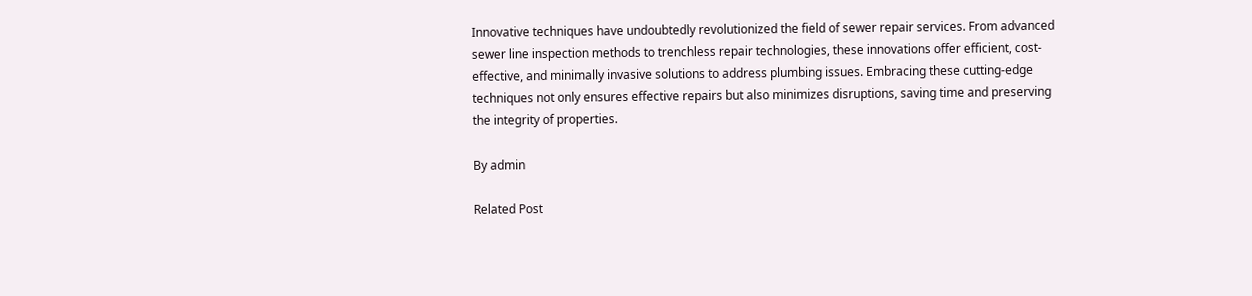Innovative techniques have undoubtedly revolutionized the field of sewer repair services. From advanced sewer line inspection methods to trenchless repair technologies, these innovations offer efficient, cost-effective, and minimally invasive solutions to address plumbing issues. Embracing these cutting-edge techniques not only ensures effective repairs but also minimizes disruptions, saving time and preserving the integrity of properties.

By admin

Related Post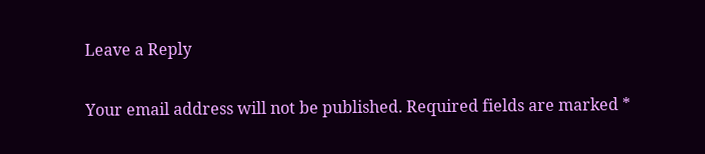Leave a Reply

Your email address will not be published. Required fields are marked *